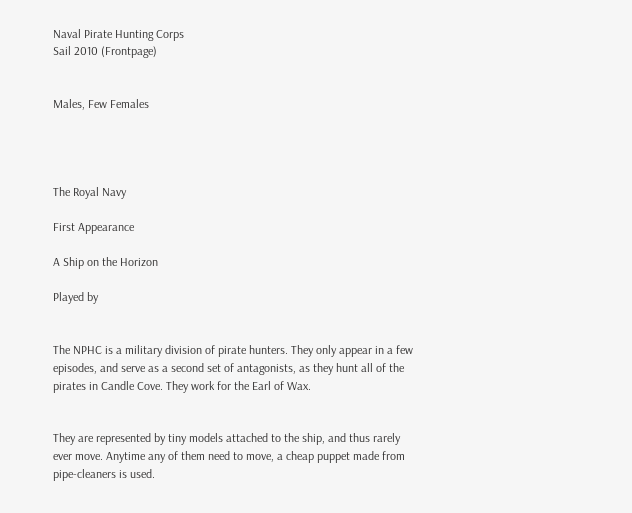Naval Pirate Hunting Corps
Sail 2010 (Frontpage)


Males, Few Females




The Royal Navy

First Appearance

A Ship on the Horizon

Played by


The NPHC is a military division of pirate hunters. They only appear in a few episodes, and serve as a second set of antagonists, as they hunt all of the pirates in Candle Cove. They work for the Earl of Wax.


They are represented by tiny models attached to the ship, and thus rarely ever move. Anytime any of them need to move, a cheap puppet made from pipe-cleaners is used.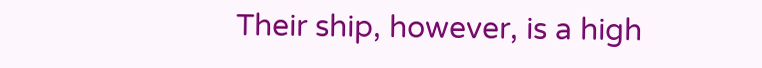Their ship, however, is a high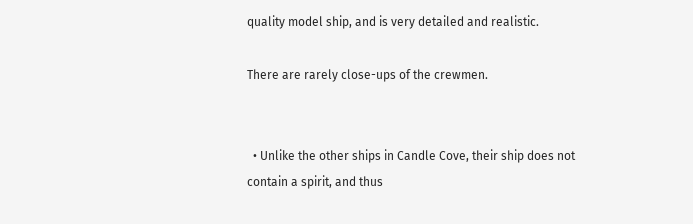quality model ship, and is very detailed and realistic.

There are rarely close-ups of the crewmen.


  • Unlike the other ships in Candle Cove, their ship does not contain a spirit, and thus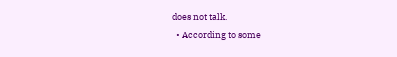does not talk.
  • According to some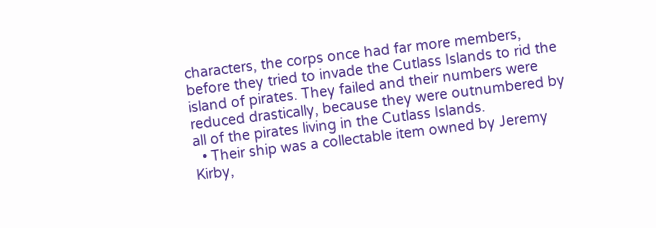characters, the corps once had far more members, before they tried to invade the Cutlass Islands to rid the island of pirates. They failed and their numbers were reduced drastically, because they were outnumbered by all of the pirates living in the Cutlass Islands.
  • Their ship was a collectable item owned by Jeremy Kirby,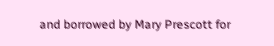and borrowed by Mary Prescott for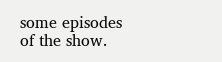some episodes of the show.